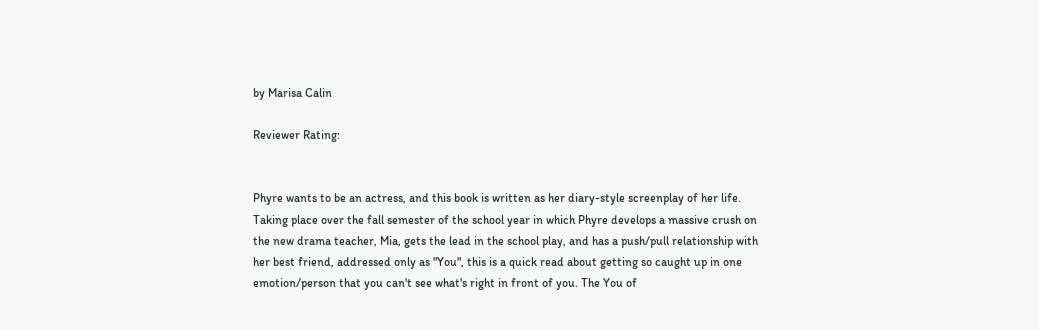by Marisa Calin

Reviewer Rating:


Phyre wants to be an actress, and this book is written as her diary-style screenplay of her life. Taking place over the fall semester of the school year in which Phyre develops a massive crush on the new drama teacher, Mia, gets the lead in the school play, and has a push/pull relationship with her best friend, addressed only as "You", this is a quick read about getting so caught up in one emotion/person that you can't see what's right in front of you. The You of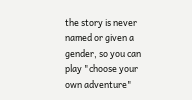the story is never named or given a gender, so you can play "choose your own adventure"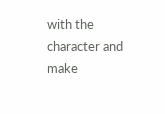with the character and make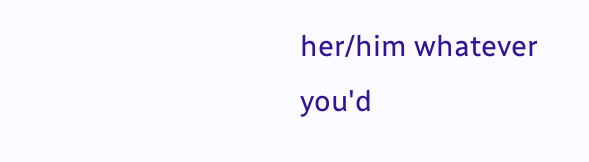her/him whatever you'd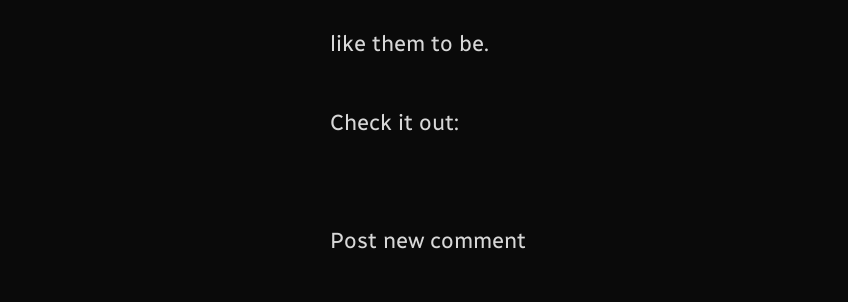like them to be.

Check it out:


Post new comment